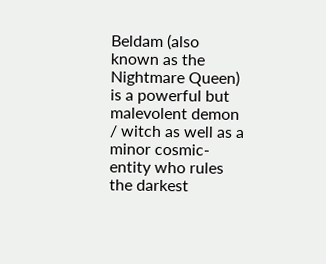Beldam (also known as the Nightmare Queen) is a powerful but malevolent demon / witch as well as a minor cosmic-entity who rules the darkest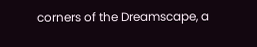corners of the Dreamscape, a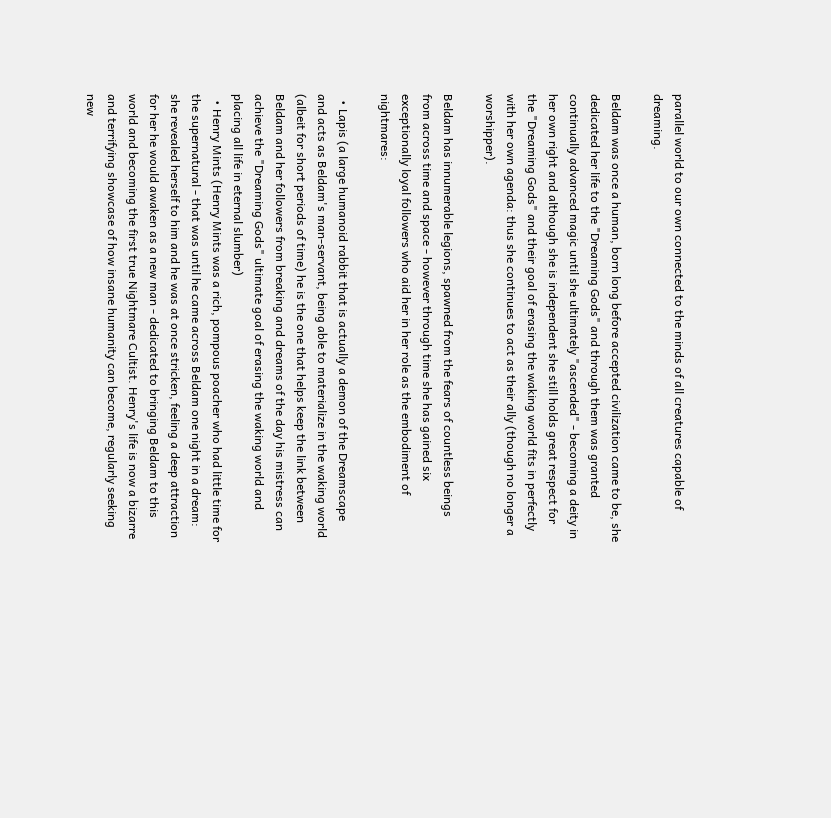parallel world to our own connected to the minds of all creatures capable of dreaming.

Beldam was once a human, born long before accepted civilization came to be, she dedicated her life to the "Dreaming Gods" and through them was granted continually advanced magic until she ultimately "ascended" - becoming a deity in her own right and although she is independent she still holds great respect for the "Dreaming Gods" and their goal of erasing the waking world fits in perfectly with her own agenda: thus she continues to act as their ally (though no longer a worshipper).

Beldam has innumerable legions, spawned from the fears of countless beings from across time and space - however through time she has gained six exceptionally loyal followers who aid her in her role as the embodiment of nightmares:

  • Lapis (a large humanoid rabbit that is actually a demon of the Dreamscape and acts as Beldam's man-servant, being able to materialize in the waking world (albeit for short periods of time) he is the one that helps keep the link between Beldam and her followers from breaking and dreams of the day his mistress can achieve the "Dreaming Gods" ultimate goal of erasing the waking world and placing all life in eternal slumber)
  • Henry Mints (Henry Mints was a rich, pompous poacher who had little time for the supernatural - that was until he came across Beldam one night in a dream: she revealed herself to him and he was at once stricken, feeling a deep attraction for her he would awaken as a new man - dedicated to bringing Beldam to this world and becoming the first true Nightmare Cultist. Henry's life is now a bizarre and terrifying showcase of how insane humanity can become, regularly seeking new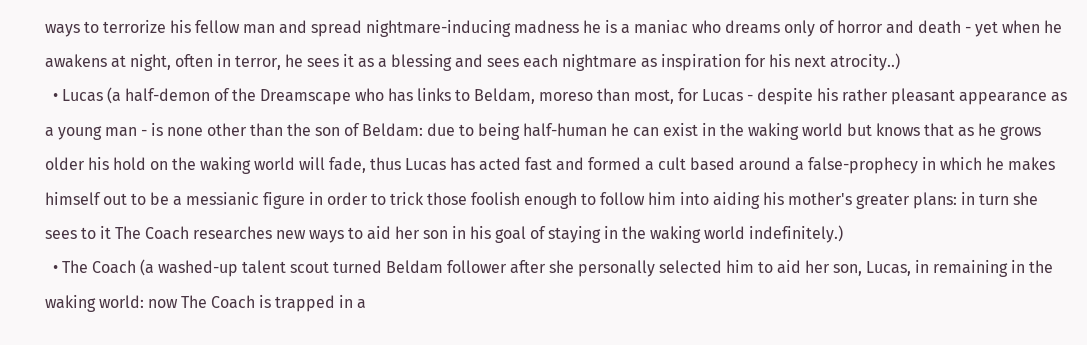ways to terrorize his fellow man and spread nightmare-inducing madness he is a maniac who dreams only of horror and death - yet when he awakens at night, often in terror, he sees it as a blessing and sees each nightmare as inspiration for his next atrocity..)
  • Lucas (a half-demon of the Dreamscape who has links to Beldam, moreso than most, for Lucas - despite his rather pleasant appearance as a young man - is none other than the son of Beldam: due to being half-human he can exist in the waking world but knows that as he grows older his hold on the waking world will fade, thus Lucas has acted fast and formed a cult based around a false-prophecy in which he makes himself out to be a messianic figure in order to trick those foolish enough to follow him into aiding his mother's greater plans: in turn she sees to it The Coach researches new ways to aid her son in his goal of staying in the waking world indefinitely.)
  • The Coach (a washed-up talent scout turned Beldam follower after she personally selected him to aid her son, Lucas, in remaining in the waking world: now The Coach is trapped in a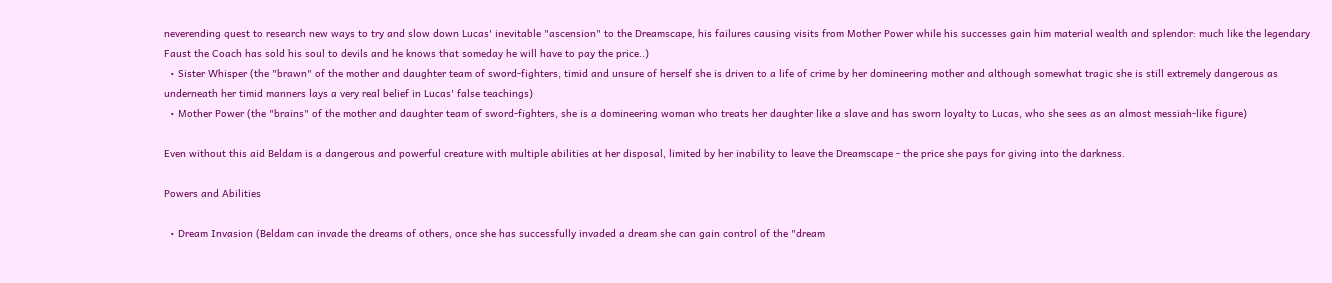neverending quest to research new ways to try and slow down Lucas' inevitable "ascension" to the Dreamscape, his failures causing visits from Mother Power while his successes gain him material wealth and splendor: much like the legendary Faust the Coach has sold his soul to devils and he knows that someday he will have to pay the price..)
  • Sister Whisper (the "brawn" of the mother and daughter team of sword-fighters, timid and unsure of herself she is driven to a life of crime by her domineering mother and although somewhat tragic she is still extremely dangerous as underneath her timid manners lays a very real belief in Lucas' false teachings)
  • Mother Power (the "brains" of the mother and daughter team of sword-fighters, she is a domineering woman who treats her daughter like a slave and has sworn loyalty to Lucas, who she sees as an almost messiah-like figure)

Even without this aid Beldam is a dangerous and powerful creature with multiple abilities at her disposal, limited by her inability to leave the Dreamscape - the price she pays for giving into the darkness.

Powers and Abilities

  • Dream Invasion (Beldam can invade the dreams of others, once she has successfully invaded a dream she can gain control of the "dream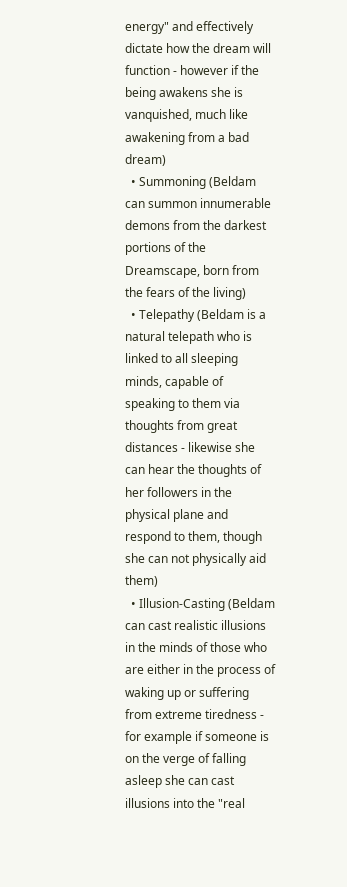energy" and effectively dictate how the dream will function - however if the being awakens she is vanquished, much like awakening from a bad dream)
  • Summoning (Beldam can summon innumerable demons from the darkest portions of the Dreamscape, born from the fears of the living)
  • Telepathy (Beldam is a natural telepath who is linked to all sleeping minds, capable of speaking to them via thoughts from great distances - likewise she can hear the thoughts of her followers in the physical plane and respond to them, though she can not physically aid them)
  • Illusion-Casting (Beldam can cast realistic illusions in the minds of those who are either in the process of waking up or suffering from extreme tiredness - for example if someone is on the verge of falling asleep she can cast illusions into the "real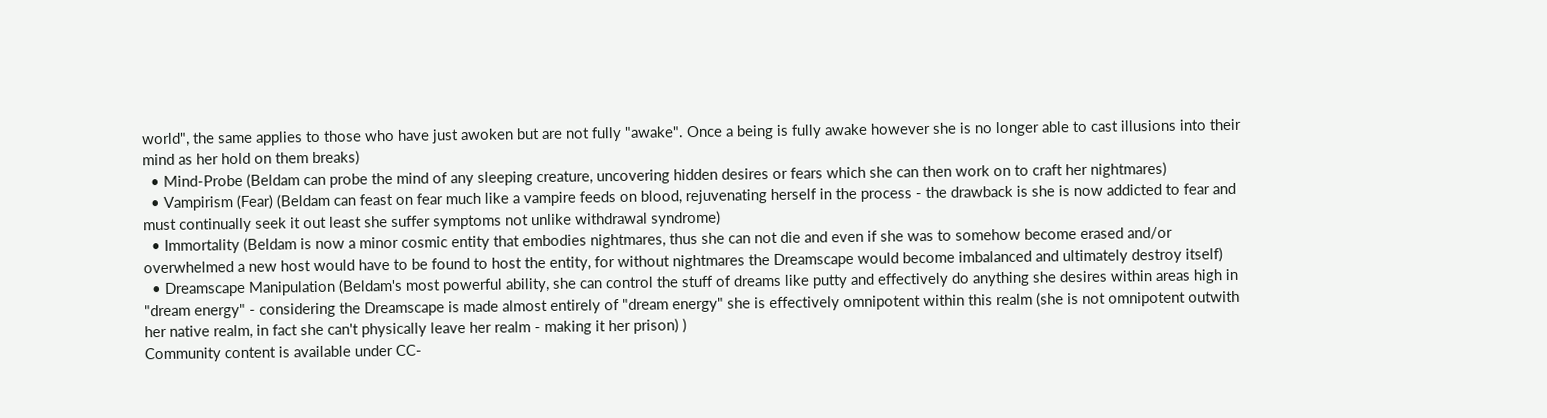world", the same applies to those who have just awoken but are not fully "awake". Once a being is fully awake however she is no longer able to cast illusions into their mind as her hold on them breaks)
  • Mind-Probe (Beldam can probe the mind of any sleeping creature, uncovering hidden desires or fears which she can then work on to craft her nightmares)
  • Vampirism (Fear) (Beldam can feast on fear much like a vampire feeds on blood, rejuvenating herself in the process - the drawback is she is now addicted to fear and must continually seek it out least she suffer symptoms not unlike withdrawal syndrome)
  • Immortality (Beldam is now a minor cosmic entity that embodies nightmares, thus she can not die and even if she was to somehow become erased and/or overwhelmed a new host would have to be found to host the entity, for without nightmares the Dreamscape would become imbalanced and ultimately destroy itself)
  • Dreamscape Manipulation (Beldam's most powerful ability, she can control the stuff of dreams like putty and effectively do anything she desires within areas high in "dream energy" - considering the Dreamscape is made almost entirely of "dream energy" she is effectively omnipotent within this realm (she is not omnipotent outwith her native realm, in fact she can't physically leave her realm - making it her prison) )
Community content is available under CC-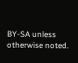BY-SA unless otherwise noted.